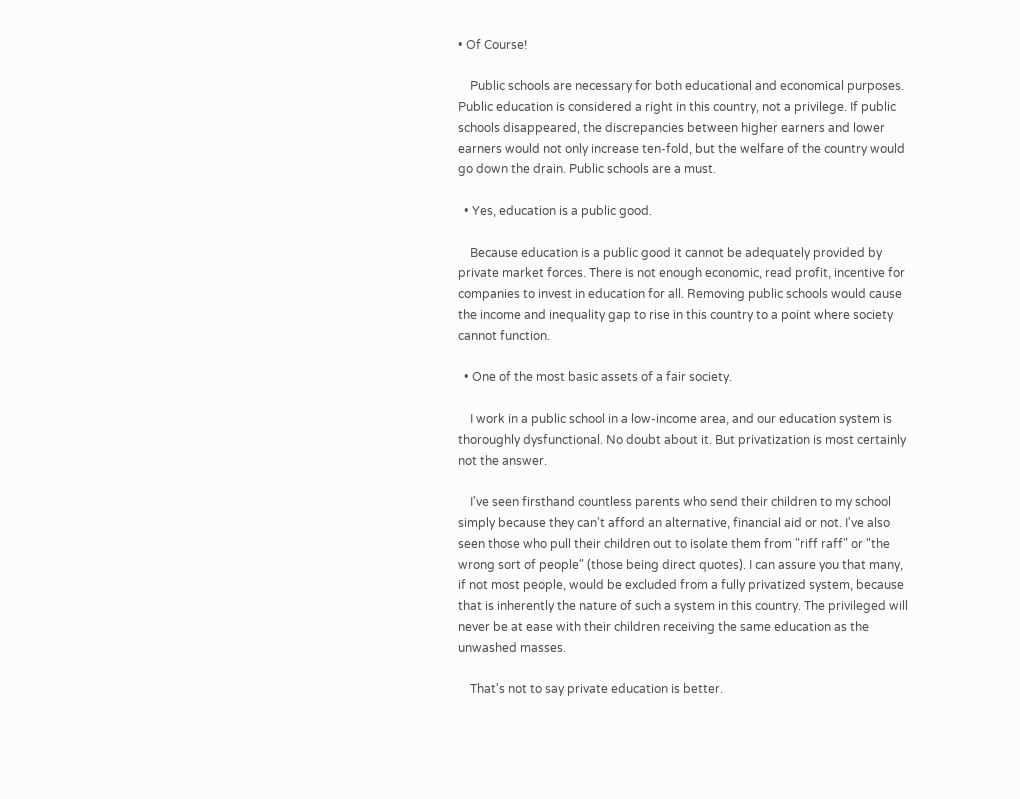• Of Course!

    Public schools are necessary for both educational and economical purposes. Public education is considered a right in this country, not a privilege. If public schools disappeared, the discrepancies between higher earners and lower earners would not only increase ten-fold, but the welfare of the country would go down the drain. Public schools are a must.

  • Yes, education is a public good.

    Because education is a public good it cannot be adequately provided by private market forces. There is not enough economic, read profit, incentive for companies to invest in education for all. Removing public schools would cause the income and inequality gap to rise in this country to a point where society cannot function.

  • One of the most basic assets of a fair society.

    I work in a public school in a low-income area, and our education system is thoroughly dysfunctional. No doubt about it. But privatization is most certainly not the answer.

    I've seen firsthand countless parents who send their children to my school simply because they can't afford an alternative, financial aid or not. I've also seen those who pull their children out to isolate them from "riff raff" or "the wrong sort of people" (those being direct quotes). I can assure you that many, if not most people, would be excluded from a fully privatized system, because that is inherently the nature of such a system in this country. The privileged will never be at ease with their children receiving the same education as the unwashed masses.

    That's not to say private education is better.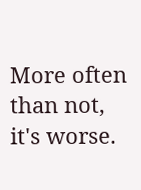More often than not, it's worse.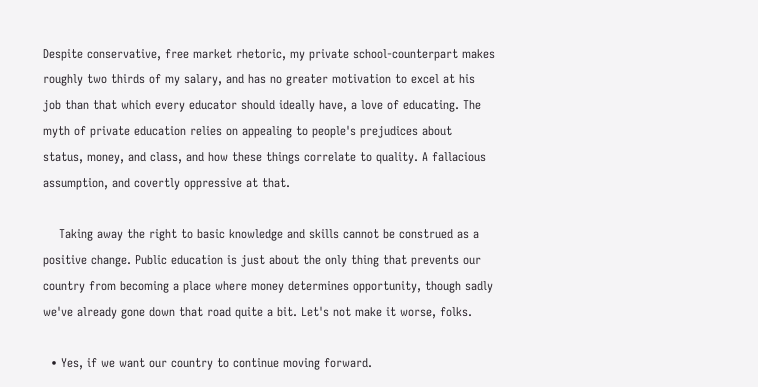Despite conservative, free market rhetoric, my private school-counterpart makes roughly two thirds of my salary, and has no greater motivation to excel at his job than that which every educator should ideally have, a love of educating. The myth of private education relies on appealing to people's prejudices about status, money, and class, and how these things correlate to quality. A fallacious assumption, and covertly oppressive at that.

    Taking away the right to basic knowledge and skills cannot be construed as a positive change. Public education is just about the only thing that prevents our country from becoming a place where money determines opportunity, though sadly we've already gone down that road quite a bit. Let's not make it worse, folks.

  • Yes, if we want our country to continue moving forward.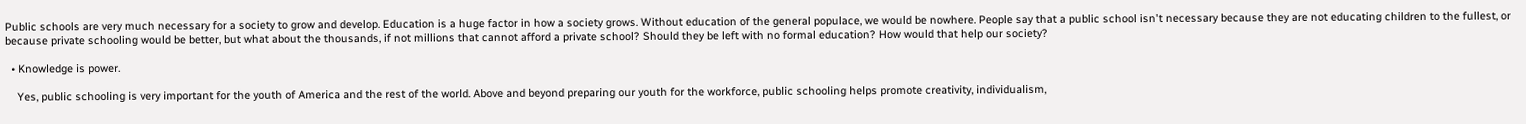Public schools are very much necessary for a society to grow and develop. Education is a huge factor in how a society grows. Without education of the general populace, we would be nowhere. People say that a public school isn't necessary because they are not educating children to the fullest, or because private schooling would be better, but what about the thousands, if not millions that cannot afford a private school? Should they be left with no formal education? How would that help our society?

  • Knowledge is power.

    Yes, public schooling is very important for the youth of America and the rest of the world. Above and beyond preparing our youth for the workforce, public schooling helps promote creativity, individualism,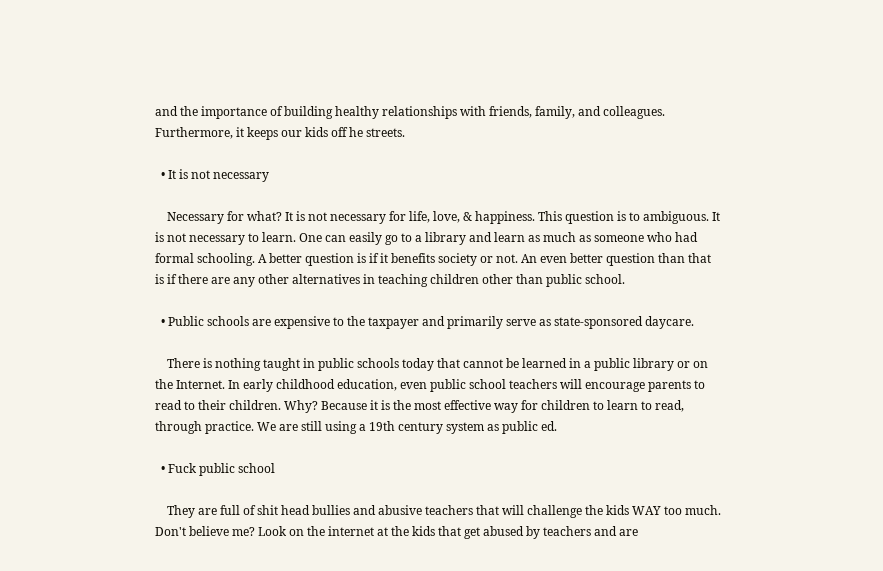and the importance of building healthy relationships with friends, family, and colleagues. Furthermore, it keeps our kids off he streets.

  • It is not necessary

    Necessary for what? It is not necessary for life, love, & happiness. This question is to ambiguous. It is not necessary to learn. One can easily go to a library and learn as much as someone who had formal schooling. A better question is if it benefits society or not. An even better question than that is if there are any other alternatives in teaching children other than public school.

  • Public schools are expensive to the taxpayer and primarily serve as state-sponsored daycare.

    There is nothing taught in public schools today that cannot be learned in a public library or on the Internet. In early childhood education, even public school teachers will encourage parents to read to their children. Why? Because it is the most effective way for children to learn to read, through practice. We are still using a 19th century system as public ed.

  • Fuck public school

    They are full of shit head bullies and abusive teachers that will challenge the kids WAY too much. Don't believe me? Look on the internet at the kids that get abused by teachers and are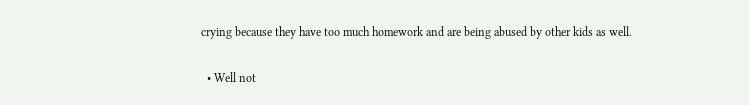crying because they have too much homework and are being abused by other kids as well.

  • Well not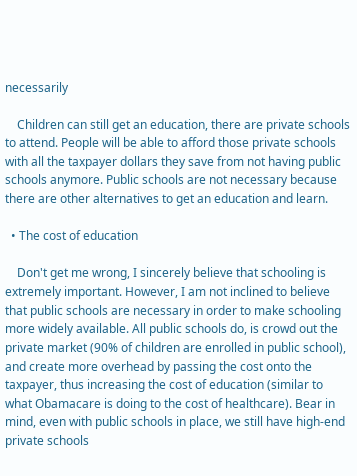necessarily

    Children can still get an education, there are private schools to attend. People will be able to afford those private schools with all the taxpayer dollars they save from not having public schools anymore. Public schools are not necessary because there are other alternatives to get an education and learn.

  • The cost of education

    Don't get me wrong, I sincerely believe that schooling is extremely important. However, I am not inclined to believe that public schools are necessary in order to make schooling more widely available. All public schools do, is crowd out the private market (90% of children are enrolled in public school), and create more overhead by passing the cost onto the taxpayer, thus increasing the cost of education (similar to what Obamacare is doing to the cost of healthcare). Bear in mind, even with public schools in place, we still have high-end private schools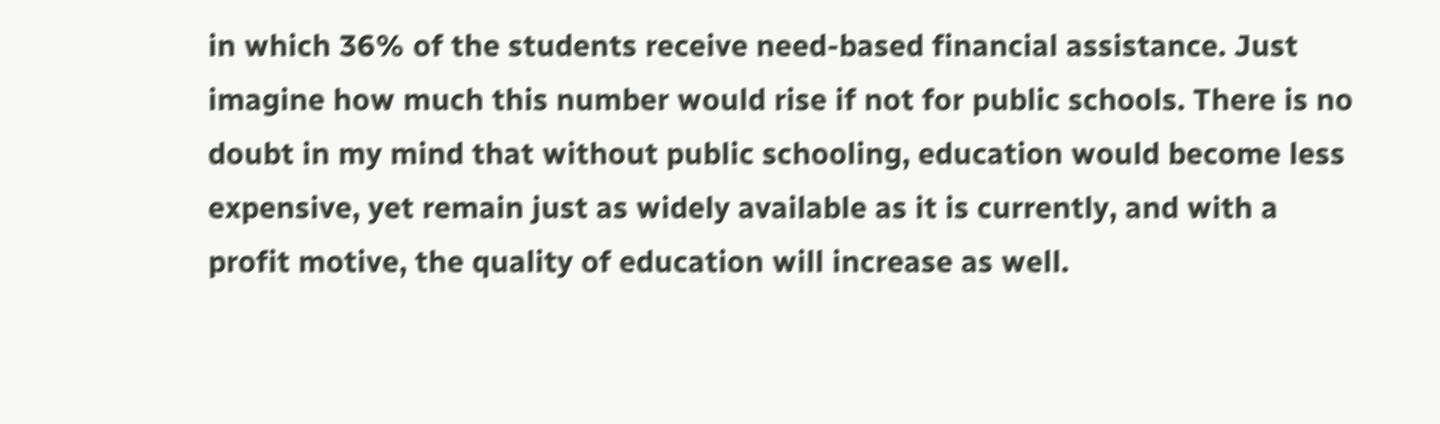in which 36% of the students receive need-based financial assistance. Just imagine how much this number would rise if not for public schools. There is no doubt in my mind that without public schooling, education would become less expensive, yet remain just as widely available as it is currently, and with a profit motive, the quality of education will increase as well.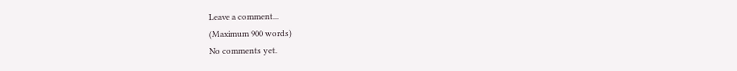Leave a comment...
(Maximum 900 words)
No comments yet.